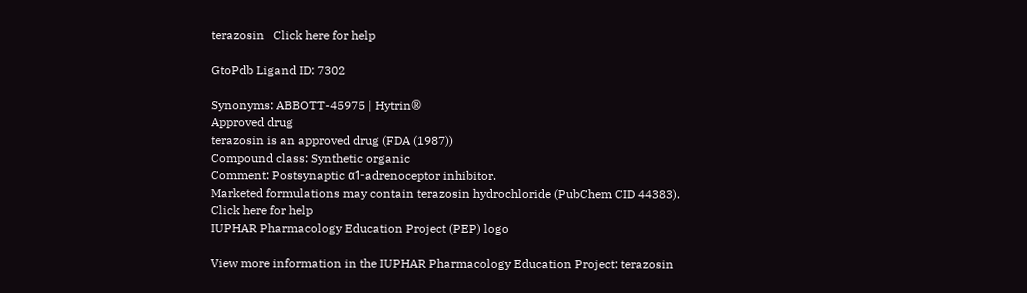terazosin   Click here for help

GtoPdb Ligand ID: 7302

Synonyms: ABBOTT-45975 | Hytrin®
Approved drug
terazosin is an approved drug (FDA (1987))
Compound class: Synthetic organic
Comment: Postsynaptic α1-adrenoceptor inhibitor.
Marketed formulations may contain terazosin hydrochloride (PubChem CID 44383).
Click here for help
IUPHAR Pharmacology Education Project (PEP) logo

View more information in the IUPHAR Pharmacology Education Project: terazosin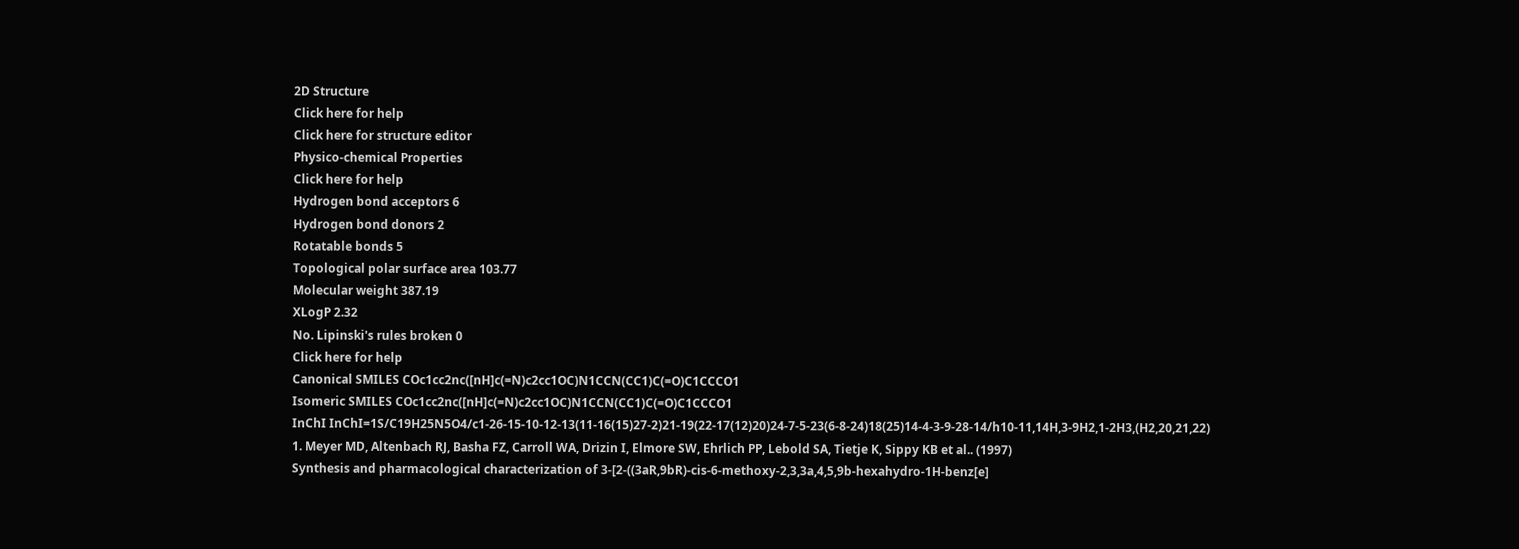2D Structure
Click here for help
Click here for structure editor
Physico-chemical Properties
Click here for help
Hydrogen bond acceptors 6
Hydrogen bond donors 2
Rotatable bonds 5
Topological polar surface area 103.77
Molecular weight 387.19
XLogP 2.32
No. Lipinski's rules broken 0
Click here for help
Canonical SMILES COc1cc2nc([nH]c(=N)c2cc1OC)N1CCN(CC1)C(=O)C1CCCO1
Isomeric SMILES COc1cc2nc([nH]c(=N)c2cc1OC)N1CCN(CC1)C(=O)C1CCCO1
InChI InChI=1S/C19H25N5O4/c1-26-15-10-12-13(11-16(15)27-2)21-19(22-17(12)20)24-7-5-23(6-8-24)18(25)14-4-3-9-28-14/h10-11,14H,3-9H2,1-2H3,(H2,20,21,22)
1. Meyer MD, Altenbach RJ, Basha FZ, Carroll WA, Drizin I, Elmore SW, Ehrlich PP, Lebold SA, Tietje K, Sippy KB et al.. (1997)
Synthesis and pharmacological characterization of 3-[2-((3aR,9bR)-cis-6-methoxy-2,3,3a,4,5,9b-hexahydro-1H-benz[e]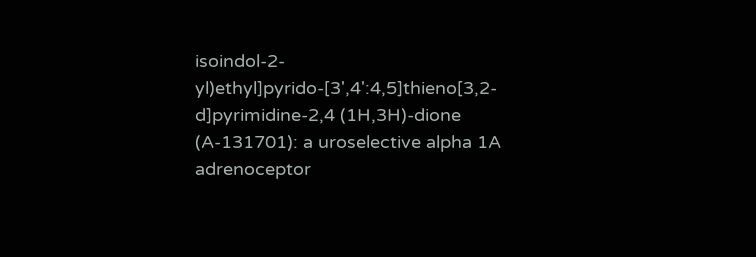isoindol-2-yl)ethyl]pyrido-[3',4':4,5]thieno[3,2-d]pyrimidine-2,4 (1H,3H)-dione (A-131701): a uroselective alpha 1A adrenoceptor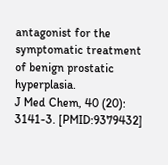antagonist for the symptomatic treatment of benign prostatic hyperplasia.
J Med Chem, 40 (20): 3141-3. [PMID:9379432]